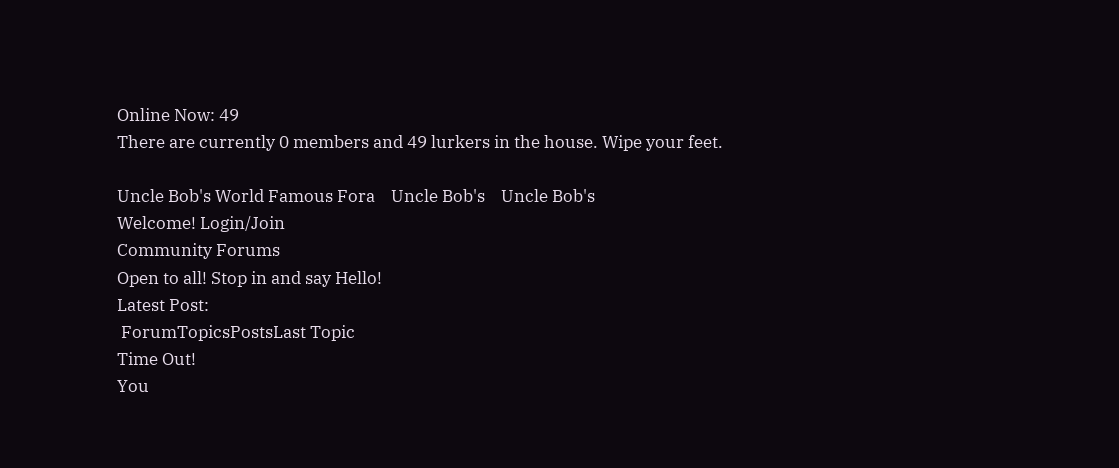Online Now: 49
There are currently 0 members and 49 lurkers in the house. Wipe your feet.

Uncle Bob's World Famous Fora    Uncle Bob's    Uncle Bob's
Welcome! Login/Join
Community Forums
Open to all! Stop in and say Hello!
Latest Post:
 ForumTopicsPostsLast Topic
Time Out!
You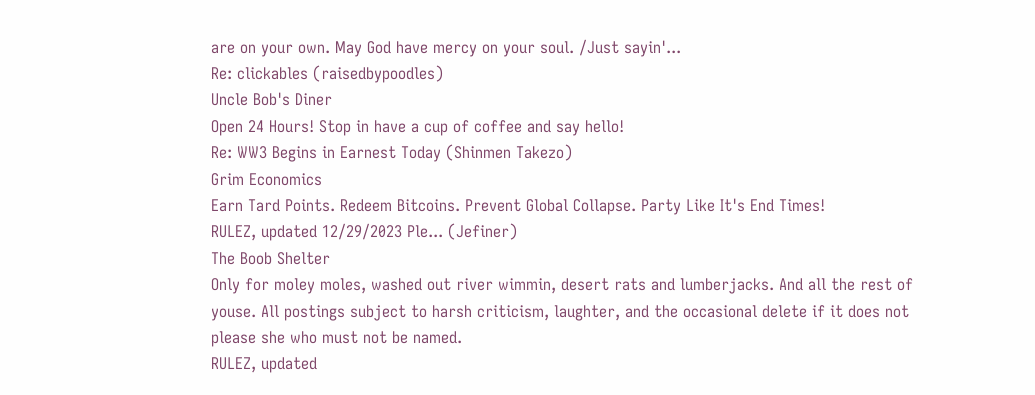are on your own. May God have mercy on your soul. /Just sayin'...
Re: clickables (raisedbypoodles)
Uncle Bob's Diner
Open 24 Hours! Stop in have a cup of coffee and say hello!
Re: WW3 Begins in Earnest Today (Shinmen Takezo)
Grim Economics
Earn Tard Points. Redeem Bitcoins. Prevent Global Collapse. Party Like It's End Times!
RULEZ, updated 12/29/2023 Ple... (Jefiner)
The Boob Shelter
Only for moley moles, washed out river wimmin, desert rats and lumberjacks. And all the rest of youse. All postings subject to harsh criticism, laughter, and the occasional delete if it does not please she who must not be named.
RULEZ, updated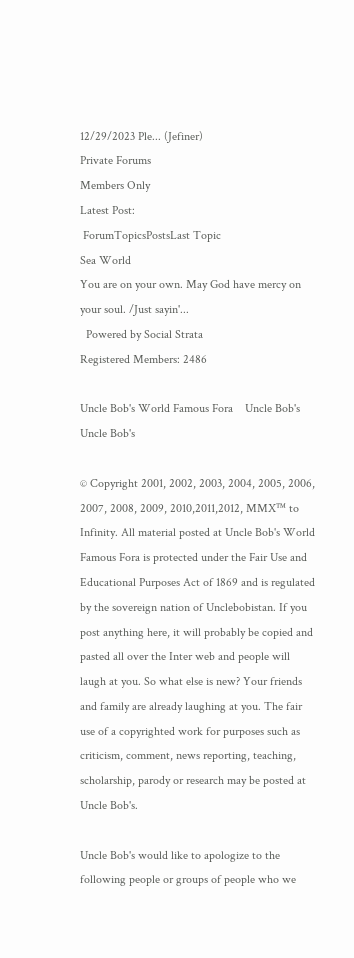12/29/2023 Ple... (Jefiner)
Private Forums
Members Only
Latest Post:
 ForumTopicsPostsLast Topic
Sea World
You are on your own. May God have mercy on your soul. /Just sayin'...
  Powered by Social Strata
Registered Members: 2486

Uncle Bob's World Famous Fora    Uncle Bob's    Uncle Bob's

© Copyright 2001, 2002, 2003, 2004, 2005, 2006, 2007, 2008, 2009, 2010,2011,2012, MMX™ to Infinity. All material posted at Uncle Bob's World Famous Fora is protected under the Fair Use and Educational Purposes Act of 1869 and is regulated by the sovereign nation of Unclebobistan. If you post anything here, it will probably be copied and pasted all over the Inter web and people will laugh at you. So what else is new? Your friends and family are already laughing at you. The fair use of a copyrighted work for purposes such as criticism, comment, news reporting, teaching, scholarship, parody or research may be posted at Uncle Bob's.

Uncle Bob's would like to apologize to the following people or groups of people who we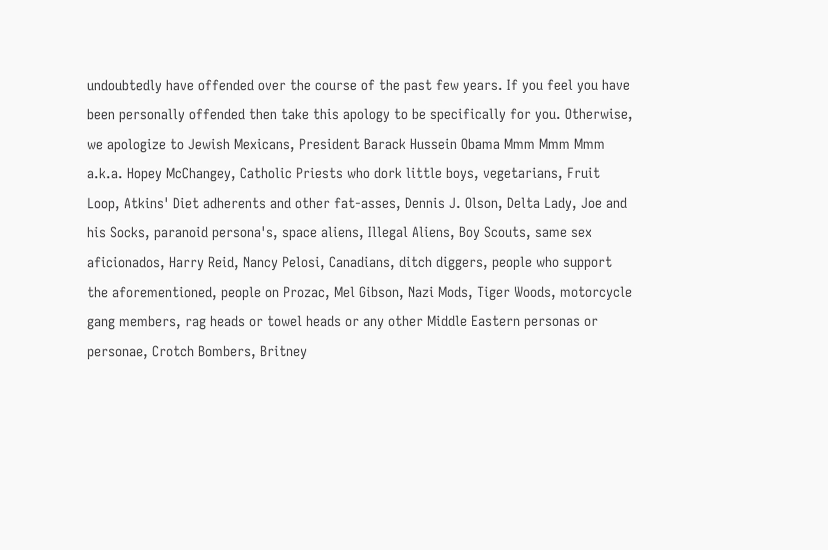undoubtedly have offended over the course of the past few years. If you feel you have been personally offended then take this apology to be specifically for you. Otherwise, we apologize to Jewish Mexicans, President Barack Hussein Obama Mmm Mmm Mmm a.k.a. Hopey McChangey, Catholic Priests who dork little boys, vegetarians, Fruit Loop, Atkins' Diet adherents and other fat-asses, Dennis J. Olson, Delta Lady, Joe and his Socks, paranoid persona's, space aliens, Illegal Aliens, Boy Scouts, same sex aficionados, Harry Reid, Nancy Pelosi, Canadians, ditch diggers, people who support the aforementioned, people on Prozac, Mel Gibson, Nazi Mods, Tiger Woods, motorcycle gang members, rag heads or towel heads or any other Middle Eastern personas or personae, Crotch Bombers, Britney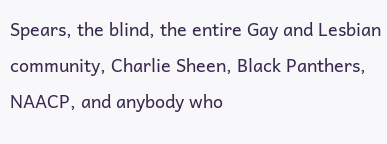Spears, the blind, the entire Gay and Lesbian community, Charlie Sheen, Black Panthers, NAACP, and anybody who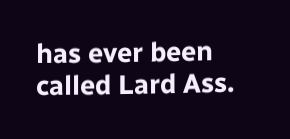has ever been called Lard Ass.